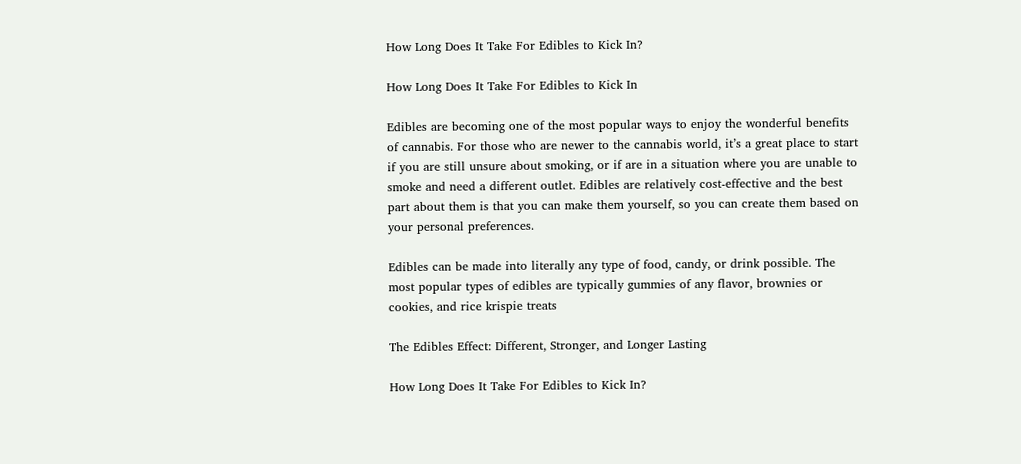How Long Does It Take For Edibles to Kick In?

How Long Does It Take For Edibles to Kick In

Edibles are becoming one of the most popular ways to enjoy the wonderful benefits of cannabis. For those who are newer to the cannabis world, it’s a great place to start if you are still unsure about smoking, or if are in a situation where you are unable to smoke and need a different outlet. Edibles are relatively cost-effective and the best part about them is that you can make them yourself, so you can create them based on your personal preferences.

Edibles can be made into literally any type of food, candy, or drink possible. The most popular types of edibles are typically gummies of any flavor, brownies or cookies, and rice krispie treats

The Edibles Effect: Different, Stronger, and Longer Lasting

How Long Does It Take For Edibles to Kick In?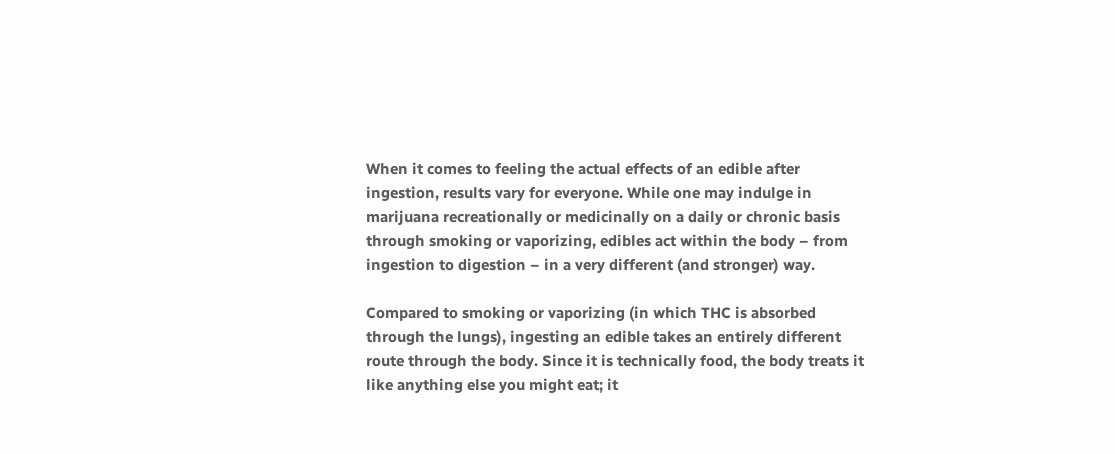When it comes to feeling the actual effects of an edible after ingestion, results vary for everyone. While one may indulge in marijuana recreationally or medicinally on a daily or chronic basis through smoking or vaporizing, edibles act within the body – from ingestion to digestion – in a very different (and stronger) way.

Compared to smoking or vaporizing (in which THC is absorbed through the lungs), ingesting an edible takes an entirely different route through the body. Since it is technically food, the body treats it like anything else you might eat; it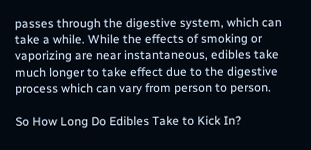passes through the digestive system, which can take a while. While the effects of smoking or vaporizing are near instantaneous, edibles take much longer to take effect due to the digestive process which can vary from person to person.

So How Long Do Edibles Take to Kick In?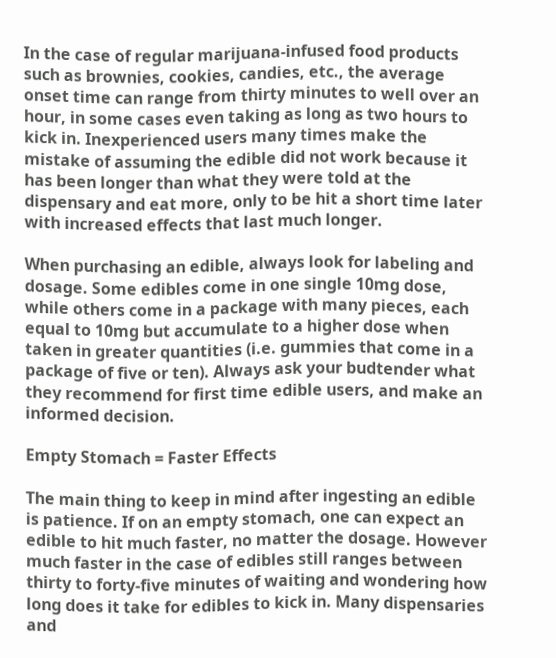In the case of regular marijuana-infused food products such as brownies, cookies, candies, etc., the average onset time can range from thirty minutes to well over an hour, in some cases even taking as long as two hours to kick in. Inexperienced users many times make the mistake of assuming the edible did not work because it has been longer than what they were told at the dispensary and eat more, only to be hit a short time later with increased effects that last much longer.

When purchasing an edible, always look for labeling and dosage. Some edibles come in one single 10mg dose, while others come in a package with many pieces, each equal to 10mg but accumulate to a higher dose when taken in greater quantities (i.e. gummies that come in a package of five or ten). Always ask your budtender what they recommend for first time edible users, and make an informed decision.

Empty Stomach = Faster Effects

The main thing to keep in mind after ingesting an edible is patience. If on an empty stomach, one can expect an edible to hit much faster, no matter the dosage. However much faster in the case of edibles still ranges between thirty to forty-five minutes of waiting and wondering how long does it take for edibles to kick in. Many dispensaries and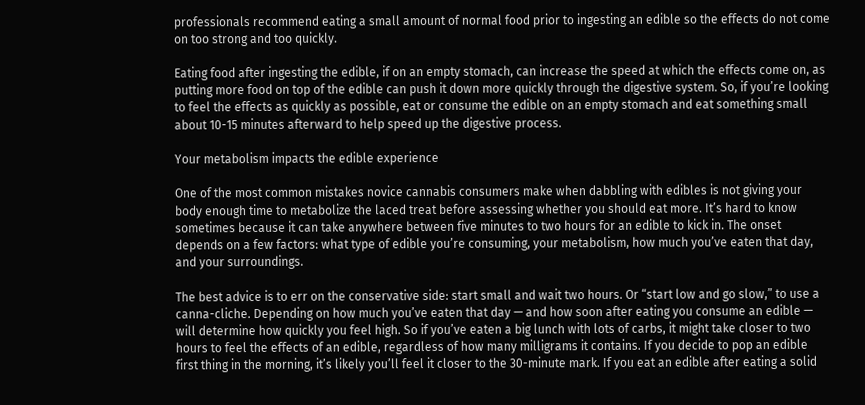professionals recommend eating a small amount of normal food prior to ingesting an edible so the effects do not come on too strong and too quickly.

Eating food after ingesting the edible, if on an empty stomach, can increase the speed at which the effects come on, as putting more food on top of the edible can push it down more quickly through the digestive system. So, if you’re looking to feel the effects as quickly as possible, eat or consume the edible on an empty stomach and eat something small about 10-15 minutes afterward to help speed up the digestive process.

Your metabolism impacts the edible experience

One of the most common mistakes novice cannabis consumers make when dabbling with edibles is not giving your body enough time to metabolize the laced treat before assessing whether you should eat more. It’s hard to know sometimes because it can take anywhere between five minutes to two hours for an edible to kick in. The onset depends on a few factors: what type of edible you’re consuming, your metabolism, how much you’ve eaten that day, and your surroundings.

The best advice is to err on the conservative side: start small and wait two hours. Or “start low and go slow,” to use a canna-cliche. Depending on how much you’ve eaten that day — and how soon after eating you consume an edible — will determine how quickly you feel high. So if you’ve eaten a big lunch with lots of carbs, it might take closer to two hours to feel the effects of an edible, regardless of how many milligrams it contains. If you decide to pop an edible first thing in the morning, it’s likely you’ll feel it closer to the 30-minute mark. If you eat an edible after eating a solid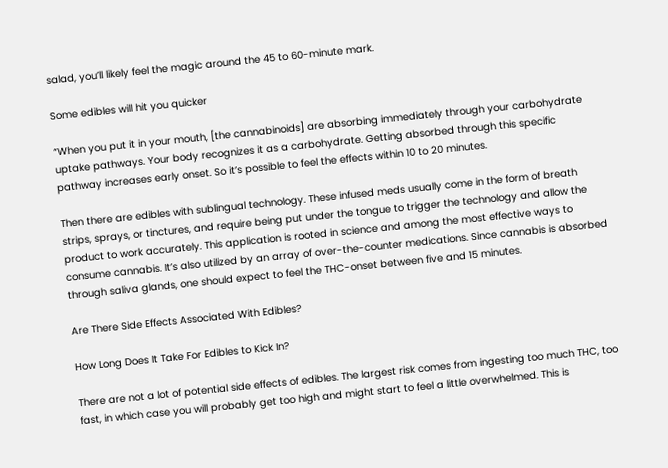salad, you’ll likely feel the magic around the 45 to 60-minute mark.

Some edibles will hit you quicker

“When you put it in your mouth, [the cannabinoids] are absorbing immediately through your carbohydrate uptake pathways. Your body recognizes it as a carbohydrate. Getting absorbed through this specific pathway increases early onset. So it’s possible to feel the effects within 10 to 20 minutes.

Then there are edibles with sublingual technology. These infused meds usually come in the form of breath strips, sprays, or tinctures, and require being put under the tongue to trigger the technology and allow the product to work accurately. This application is rooted in science and among the most effective ways to consume cannabis. It’s also utilized by an array of over-the-counter medications. Since cannabis is absorbed through saliva glands, one should expect to feel the THC-onset between five and 15 minutes.

Are There Side Effects Associated With Edibles?

How Long Does It Take For Edibles to Kick In?

There are not a lot of potential side effects of edibles. The largest risk comes from ingesting too much THC, too fast, in which case you will probably get too high and might start to feel a little overwhelmed. This is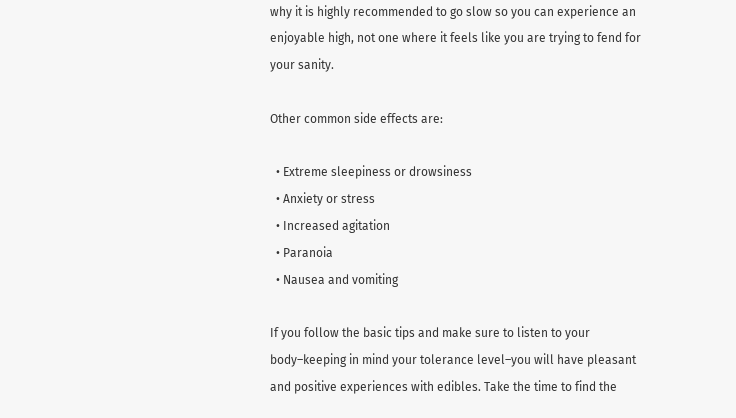why it is highly recommended to go slow so you can experience an enjoyable high, not one where it feels like you are trying to fend for your sanity.

Other common side effects are:

  • Extreme sleepiness or drowsiness
  • Anxiety or stress
  • Increased agitation
  • Paranoia
  • Nausea and vomiting

If you follow the basic tips and make sure to listen to your body–keeping in mind your tolerance level–you will have pleasant and positive experiences with edibles. Take the time to find the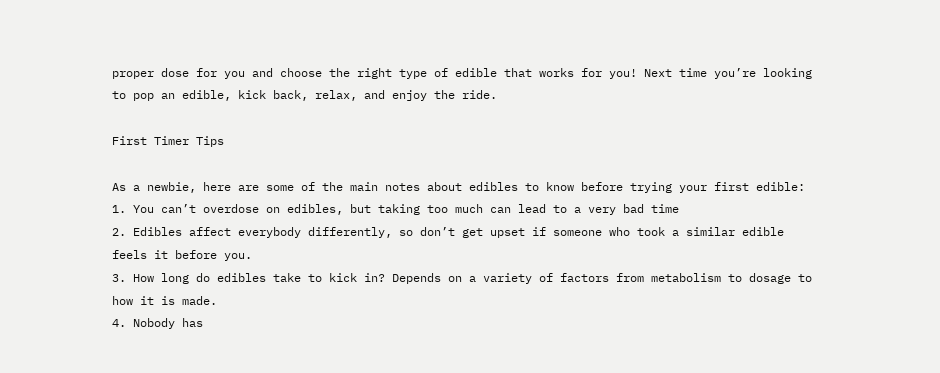proper dose for you and choose the right type of edible that works for you! Next time you’re looking to pop an edible, kick back, relax, and enjoy the ride.

First Timer Tips

As a newbie, here are some of the main notes about edibles to know before trying your first edible:
1. You can’t overdose on edibles, but taking too much can lead to a very bad time
2. Edibles affect everybody differently, so don’t get upset if someone who took a similar edible feels it before you.
3. How long do edibles take to kick in? Depends on a variety of factors from metabolism to dosage to how it is made.
4. Nobody has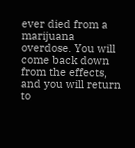ever died from a marijuana overdose. You will come back down from the effects, and you will return to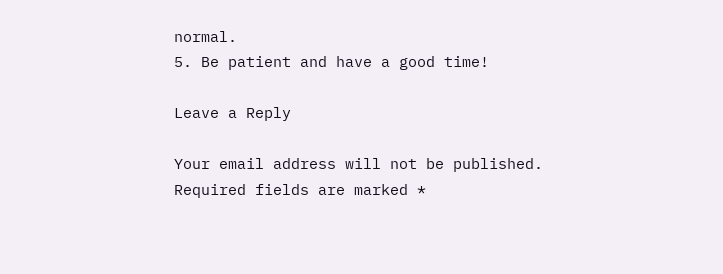normal.
5. Be patient and have a good time!

Leave a Reply

Your email address will not be published. Required fields are marked *